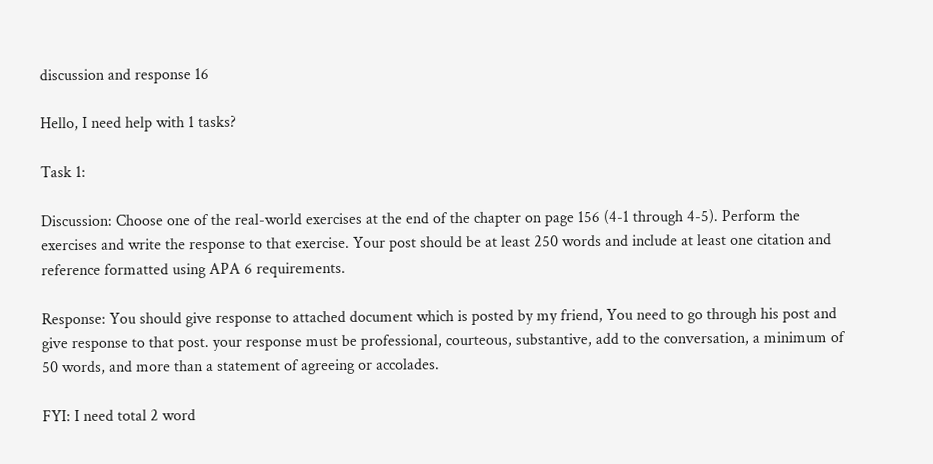discussion and response 16

Hello, I need help with 1 tasks?

Task 1:

Discussion: Choose one of the real-world exercises at the end of the chapter on page 156 (4-1 through 4-5). Perform the exercises and write the response to that exercise. Your post should be at least 250 words and include at least one citation and reference formatted using APA 6 requirements.

Response: You should give response to attached document which is posted by my friend, You need to go through his post and give response to that post. your response must be professional, courteous, substantive, add to the conversation, a minimum of 50 words, and more than a statement of agreeing or accolades.

FYI: I need total 2 word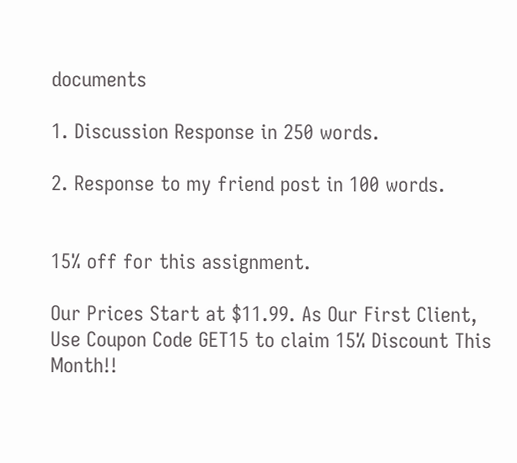documents

1. Discussion Response in 250 words.

2. Response to my friend post in 100 words.


15% off for this assignment.

Our Prices Start at $11.99. As Our First Client, Use Coupon Code GET15 to claim 15% Discount This Month!!